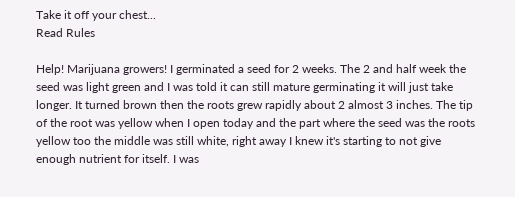Take it off your chest...
Read Rules

Help! Marijuana growers! I germinated a seed for 2 weeks. The 2 and half week the seed was light green and I was told it can still mature germinating it will just take longer. It turned brown then the roots grew rapidly about 2 almost 3 inches. The tip of the root was yellow when I open today and the part where the seed was the roots yellow too the middle was still white, right away I knew it's starting to not give enough nutrient for itself. I was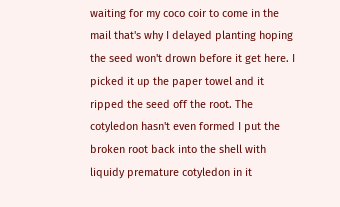waiting for my coco coir to come in the mail that's why I delayed planting hoping the seed won't drown before it get here. I picked it up the paper towel and it ripped the seed off the root. The cotyledon hasn't even formed I put the broken root back into the shell with liquidy premature cotyledon in it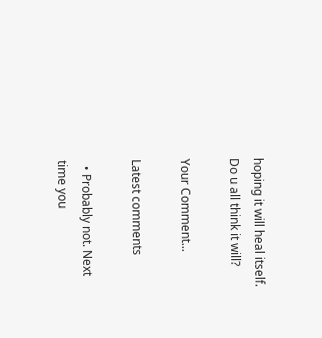hoping it will heal itself. Do u all think it will?

Your Comment...

Latest comments

  • Probably not. Next time you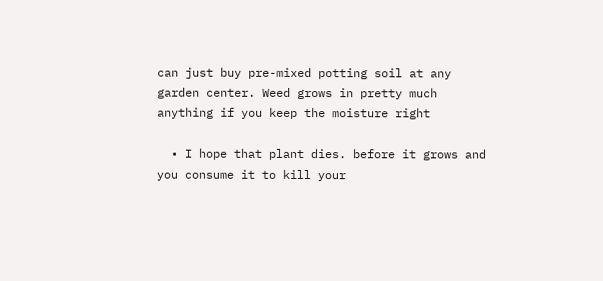can just buy pre-mixed potting soil at any garden center. Weed grows in pretty much anything if you keep the moisture right

  • I hope that plant dies. before it grows and you consume it to kill your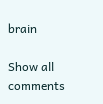brain

Show all comments